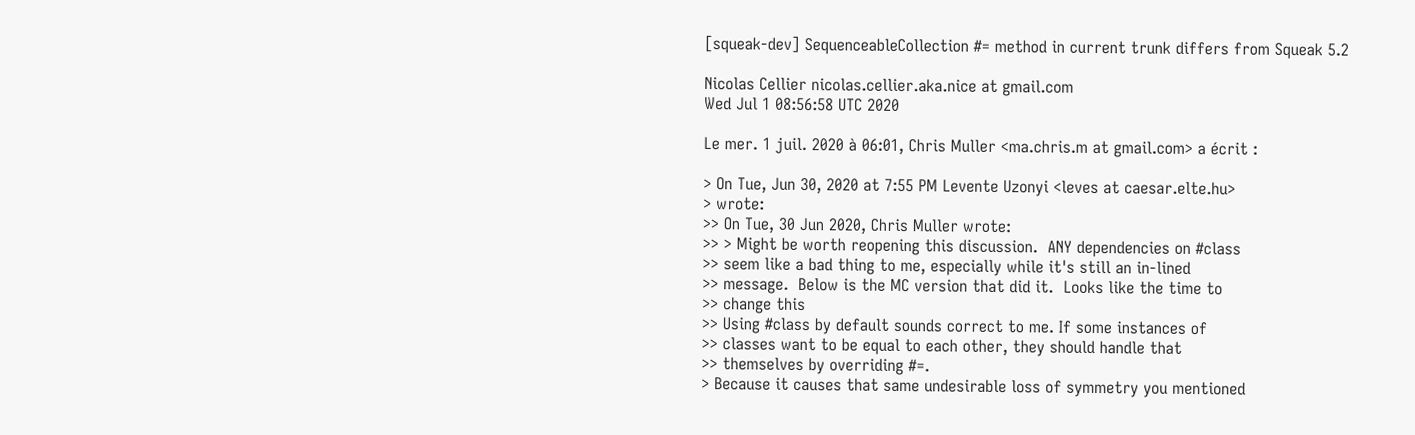[squeak-dev] SequenceableCollection #= method in current trunk differs from Squeak 5.2

Nicolas Cellier nicolas.cellier.aka.nice at gmail.com
Wed Jul 1 08:56:58 UTC 2020

Le mer. 1 juil. 2020 à 06:01, Chris Muller <ma.chris.m at gmail.com> a écrit :

> On Tue, Jun 30, 2020 at 7:55 PM Levente Uzonyi <leves at caesar.elte.hu>
> wrote:
>> On Tue, 30 Jun 2020, Chris Muller wrote:
>> > Might be worth reopening this discussion.  ANY dependencies on #class
>> seem like a bad thing to me, especially while it's still an in-lined
>> message.  Below is the MC version that did it.  Looks like the time to
>> change this
>> Using #class by default sounds correct to me. If some instances of
>> classes want to be equal to each other, they should handle that
>> themselves by overriding #=.
> Because it causes that same undesirable loss of symmetry you mentioned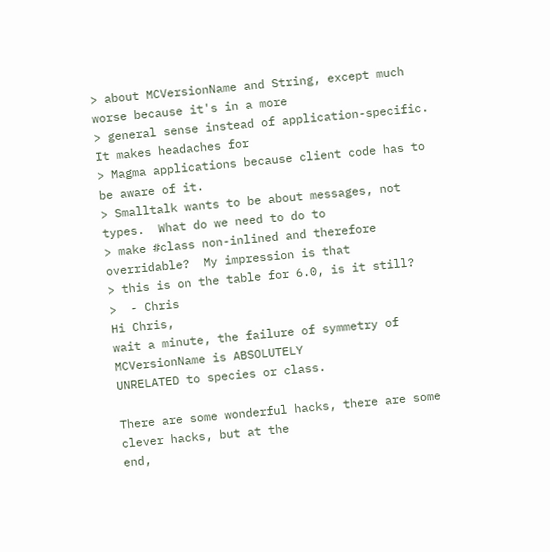> about MCVersionName and String, except much worse because it's in a more
> general sense instead of application-specific.  It makes headaches for
> Magma applications because client code has to be aware of it.
> Smalltalk wants to be about messages, not types.  What do we need to do to
> make #class non-inlined and therefore overridable?  My impression is that
> this is on the table for 6.0, is it still?
>  - Chris
Hi Chris,
wait a minute, the failure of symmetry of MCVersionName is ABSOLUTELY
UNRELATED to species or class.

There are some wonderful hacks, there are some clever hacks, but at the
end,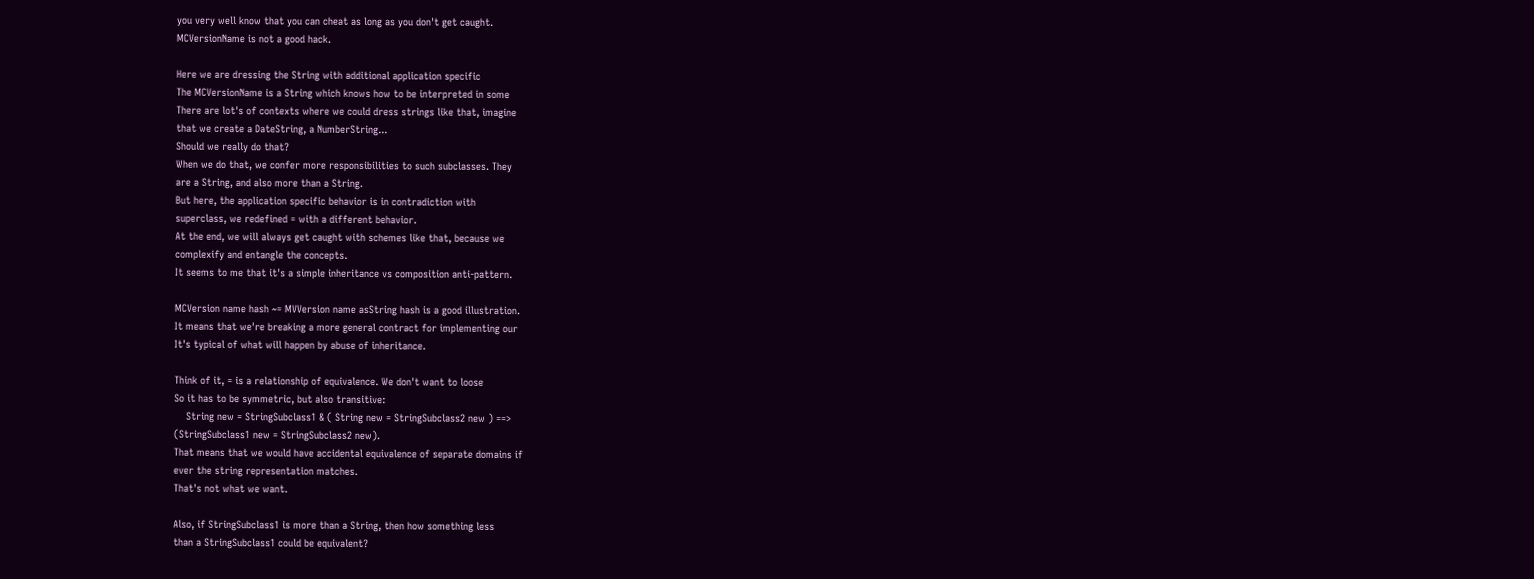you very well know that you can cheat as long as you don't get caught.
MCVersionName is not a good hack.

Here we are dressing the String with additional application specific
The MCVersionName is a String which knows how to be interpreted in some
There are lot's of contexts where we could dress strings like that, imagine
that we create a DateString, a NumberString...
Should we really do that?
When we do that, we confer more responsibilities to such subclasses. They
are a String, and also more than a String.
But here, the application specific behavior is in contradiction with
superclass, we redefined = with a different behavior.
At the end, we will always get caught with schemes like that, because we
complexify and entangle the concepts.
It seems to me that it's a simple inheritance vs composition anti-pattern.

MCVersion name hash ~= MVVersion name asString hash is a good illustration.
It means that we're breaking a more general contract for implementing our
It's typical of what will happen by abuse of inheritance.

Think of it, = is a relationship of equivalence. We don't want to loose
So it has to be symmetric, but also transitive:
    String new = StringSubclass1 & ( String new = StringSubclass2 new ) ==>
(StringSubclass1 new = StringSubclass2 new).
That means that we would have accidental equivalence of separate domains if
ever the string representation matches.
That's not what we want.

Also, if StringSubclass1 is more than a String, then how something less
than a StringSubclass1 could be equivalent?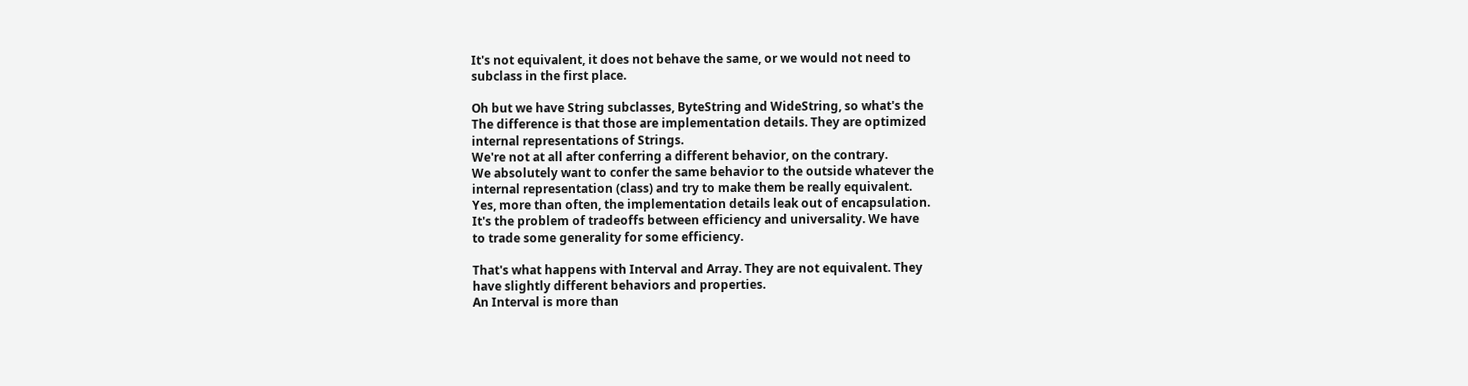It's not equivalent, it does not behave the same, or we would not need to
subclass in the first place.

Oh but we have String subclasses, ByteString and WideString, so what's the
The difference is that those are implementation details. They are optimized
internal representations of Strings.
We're not at all after conferring a different behavior, on the contrary.
We absolutely want to confer the same behavior to the outside whatever the
internal representation (class) and try to make them be really equivalent.
Yes, more than often, the implementation details leak out of encapsulation.
It's the problem of tradeoffs between efficiency and universality. We have
to trade some generality for some efficiency.

That's what happens with Interval and Array. They are not equivalent. They
have slightly different behaviors and properties.
An Interval is more than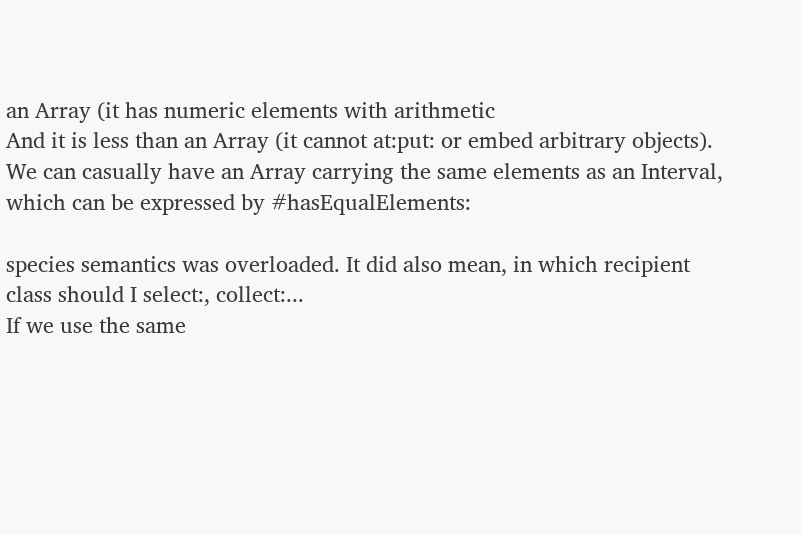an Array (it has numeric elements with arithmetic
And it is less than an Array (it cannot at:put: or embed arbitrary objects).
We can casually have an Array carrying the same elements as an Interval,
which can be expressed by #hasEqualElements:

species semantics was overloaded. It did also mean, in which recipient
class should I select:, collect:...
If we use the same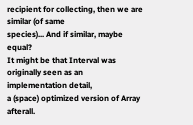recipient for collecting, then we are similar (of same
species)... And if similar, maybe equal?
It might be that Interval was originally seen as an implementation detail,
a (space) optimized version of Array afterall.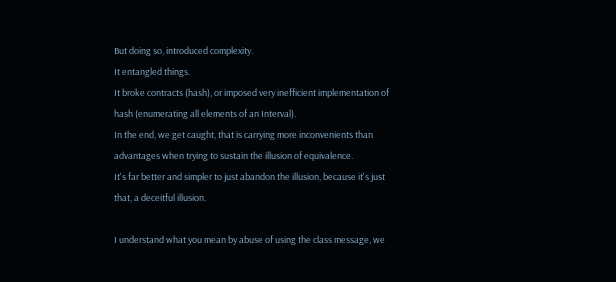But doing so, introduced complexity.
It entangled things.
It broke contracts (hash), or imposed very inefficient implementation of
hash (enumerating all elements of an Interval).
In the end, we get caught, that is carrying more inconvenients than
advantages when trying to sustain the illusion of equivalence.
It's far better and simpler to just abandon the illusion, because it's just
that, a deceitful illusion.

I understand what you mean by abuse of using the class message, we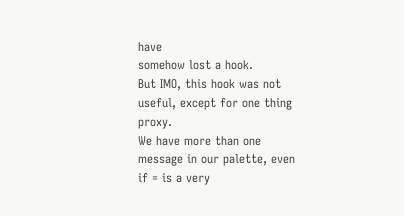have
somehow lost a hook.
But IMO, this hook was not useful, except for one thing proxy.
We have more than one message in our palette, even if = is a very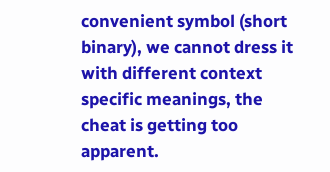convenient symbol (short binary), we cannot dress it with different context
specific meanings, the cheat is getting too apparent.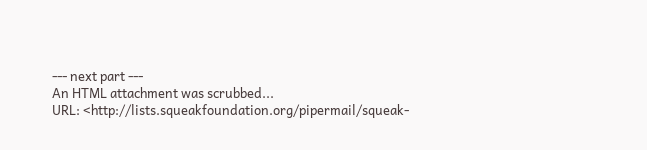--- next part ---
An HTML attachment was scrubbed...
URL: <http://lists.squeakfoundation.org/pipermail/squeak-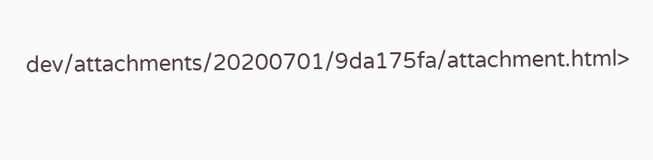dev/attachments/20200701/9da175fa/attachment.html>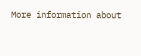More information about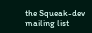the Squeak-dev mailing list